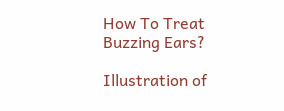How To Treat Buzzing Ears?

Illustration of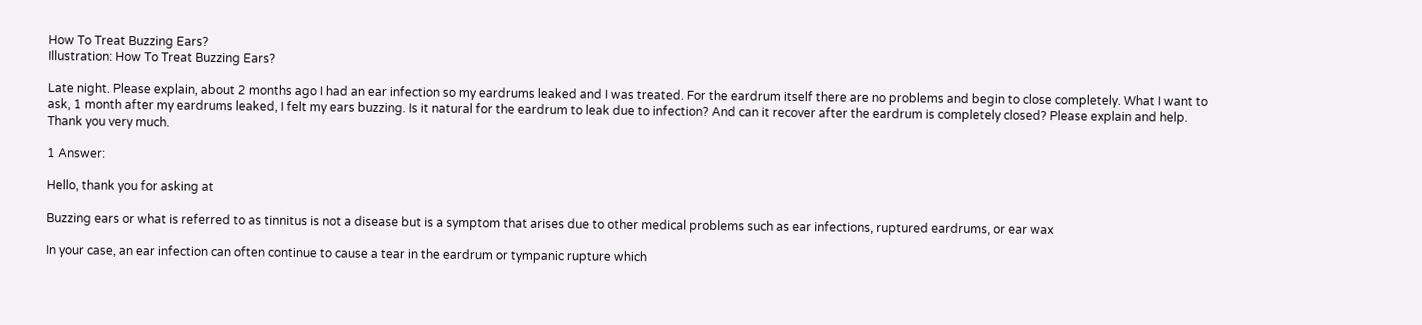How To Treat Buzzing Ears?
Illustration: How To Treat Buzzing Ears?

Late night. Please explain, about 2 months ago I had an ear infection so my eardrums leaked and I was treated. For the eardrum itself there are no problems and begin to close completely. What I want to ask, 1 month after my eardrums leaked, I felt my ears buzzing. Is it natural for the eardrum to leak due to infection? And can it recover after the eardrum is completely closed? Please explain and help. Thank you very much.

1 Answer:

Hello, thank you for asking at

Buzzing ears or what is referred to as tinnitus is not a disease but is a symptom that arises due to other medical problems such as ear infections, ruptured eardrums, or ear wax

In your case, an ear infection can often continue to cause a tear in the eardrum or tympanic rupture which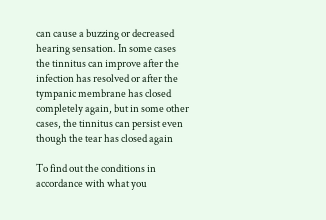can cause a buzzing or decreased hearing sensation. In some cases the tinnitus can improve after the infection has resolved or after the tympanic membrane has closed completely again, but in some other cases, the tinnitus can persist even though the tear has closed again

To find out the conditions in accordance with what you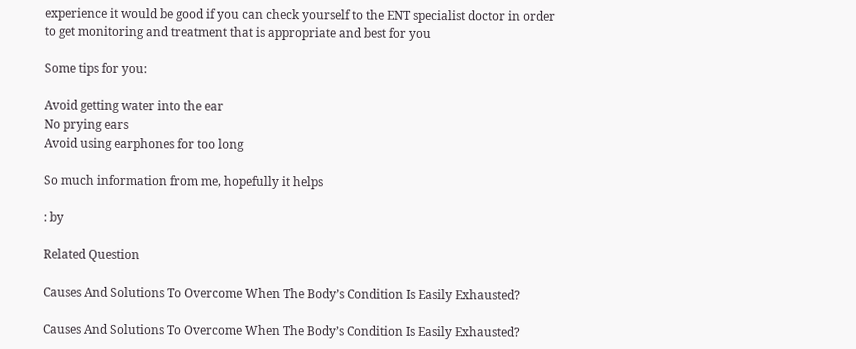experience it would be good if you can check yourself to the ENT specialist doctor in order to get monitoring and treatment that is appropriate and best for you

Some tips for you:

Avoid getting water into the ear
No prying ears
Avoid using earphones for too long

So much information from me, hopefully it helps

: by

Related Question

Causes And Solutions To Overcome When The Body’s Condition Is Easily Exhausted?

Causes And Solutions To Overcome When The Body’s Condition Is Easily Exhausted?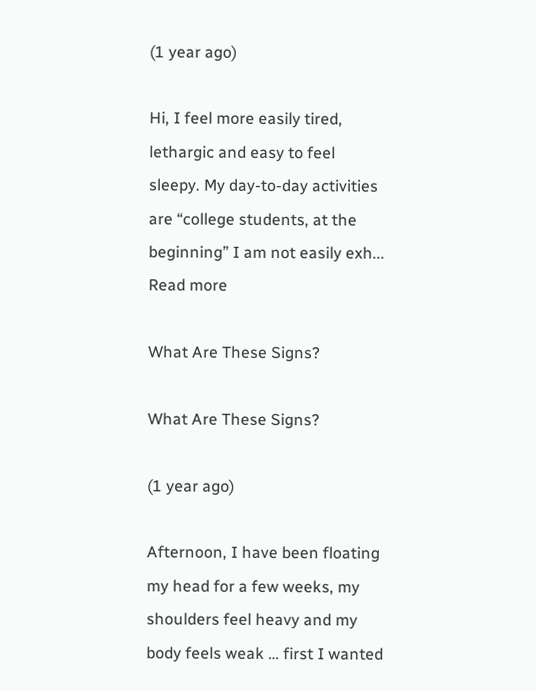(1 year ago)

Hi, I feel more easily tired, lethargic and easy to feel sleepy. My day-to-day activities are “college students, at the beginning” I am not easily exh... Read more

What Are These Signs?

What Are These Signs?

(1 year ago)

Afternoon, I have been floating my head for a few weeks, my shoulders feel heavy and my body feels weak … first I wanted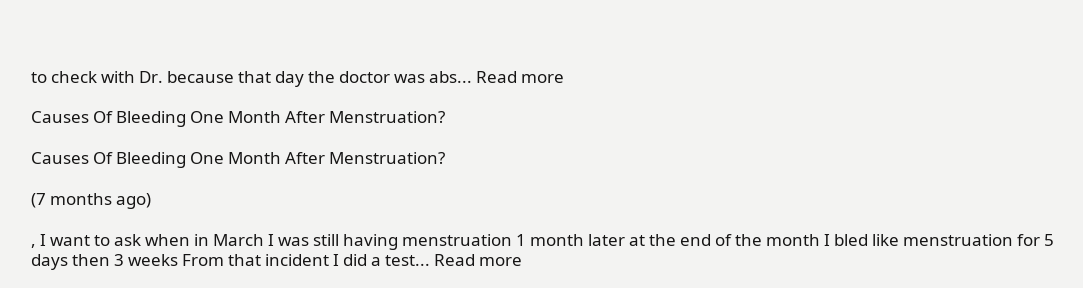to check with Dr. because that day the doctor was abs... Read more

Causes Of Bleeding One Month After Menstruation?

Causes Of Bleeding One Month After Menstruation?

(7 months ago)

, I want to ask when in March I was still having menstruation 1 month later at the end of the month I bled like menstruation for 5 days then 3 weeks From that incident I did a test... Read more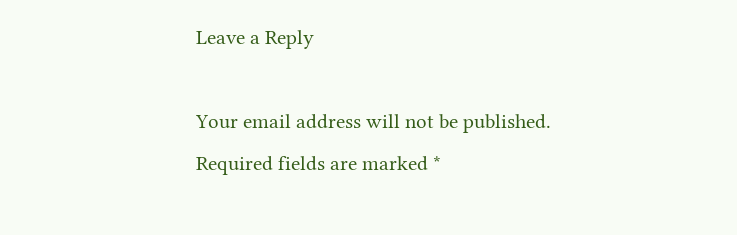Leave a Reply

Your email address will not be published. Required fields are marked *